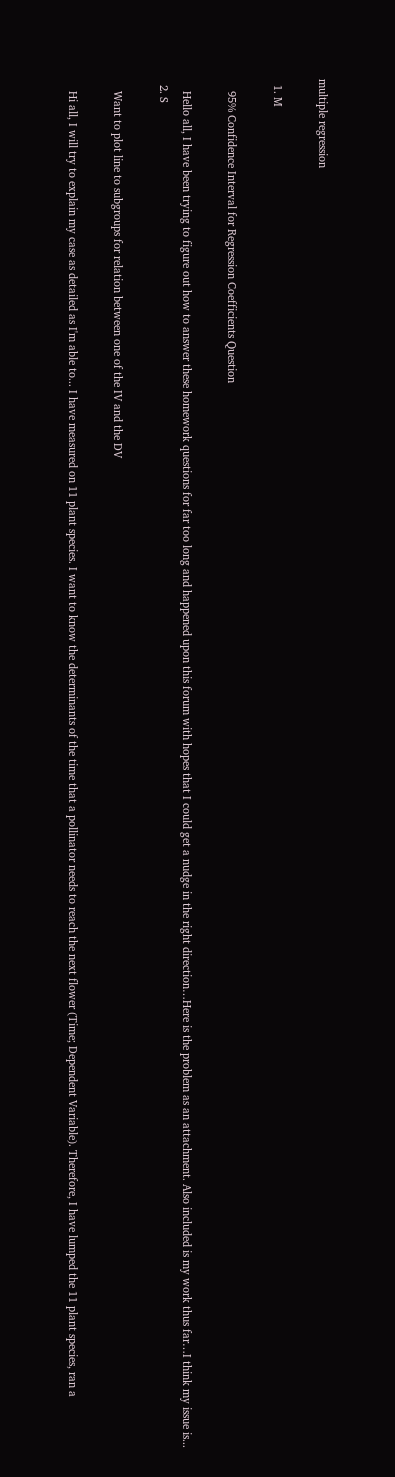multiple regression

  1. M

    95% Confidence Interval for Regression Coefficients Question

    Hello all, I have been trying to figure out how to answer these homework questions for far too long and happened upon this forum with hopes that I could get a nudge in the right direction…Here is the problem as an attachment. Also included is my work thus far…I think my issue is...
  2. S

    Want to plot line to subgroups for relation between one of the IV and the DV

    Hi all, I will try to explain my case as detailed as I'm able to... I have measured on 11 plant species. I want to know the determinants of the time that a pollinator needs to reach the next flower (Time; Dependent Variable). Therefore, I have lumped the 11 plant species, ran a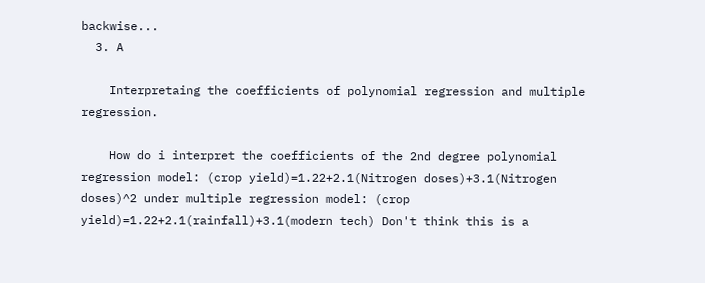backwise...
  3. A

    Interpretaing the coefficients of polynomial regression and multiple regression.

    How do i interpret the coefficients of the 2nd degree polynomial regression model: (crop yield)=1.22+2.1(Nitrogen doses)+3.1(Nitrogen doses)^2 under multiple regression model: (crop yield)=1.22+2.1(rainfall)+3.1(modern tech) Don't think this is a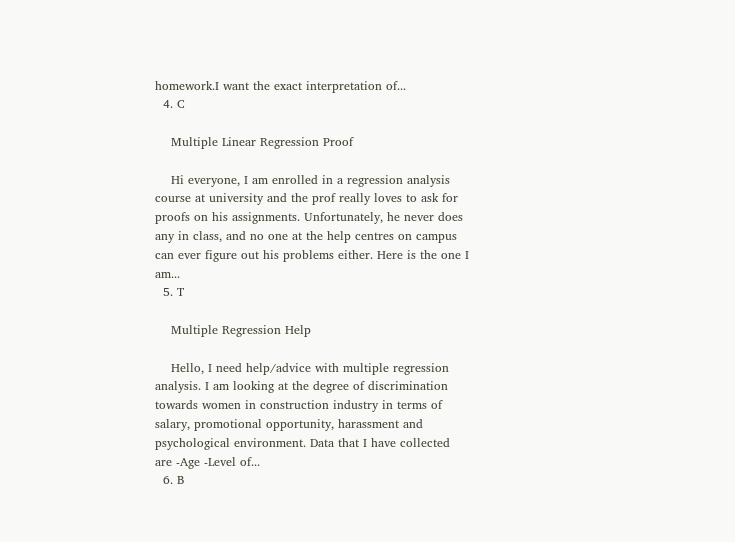homework.I want the exact interpretation of...
  4. C

    Multiple Linear Regression Proof

    Hi everyone, I am enrolled in a regression analysis course at university and the prof really loves to ask for proofs on his assignments. Unfortunately, he never does any in class, and no one at the help centres on campus can ever figure out his problems either. Here is the one I am...
  5. T

    Multiple Regression Help

    Hello, I need help/advice with multiple regression analysis. I am looking at the degree of discrimination towards women in construction industry in terms of salary, promotional opportunity, harassment and psychological environment. Data that I have collected are -Age -Level of...
  6. B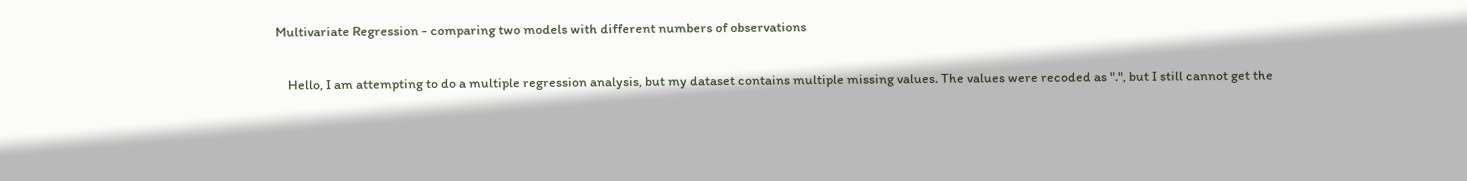Multivariate Regression - comparing two models with different numbers of observations

    Hello, I am attempting to do a multiple regression analysis, but my dataset contains multiple missing values. The values were recoded as ".", but I still cannot get the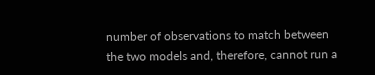number of observations to match between the two models and, therefore, cannot run a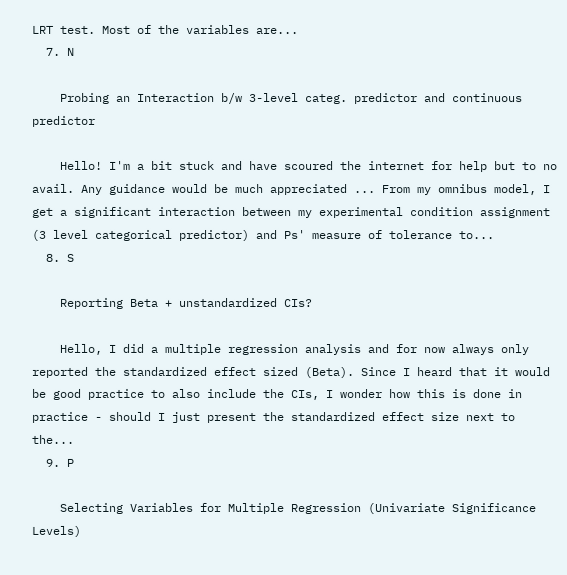LRT test. Most of the variables are...
  7. N

    Probing an Interaction b/w 3-level categ. predictor and continuous predictor

    Hello! I'm a bit stuck and have scoured the internet for help but to no avail. Any guidance would be much appreciated ... From my omnibus model, I get a significant interaction between my experimental condition assignment (3 level categorical predictor) and Ps' measure of tolerance to...
  8. S

    Reporting Beta + unstandardized CIs?

    Hello, I did a multiple regression analysis and for now always only reported the standardized effect sized (Beta). Since I heard that it would be good practice to also include the CIs, I wonder how this is done in practice - should I just present the standardized effect size next to the...
  9. P

    Selecting Variables for Multiple Regression (Univariate Significance Levels)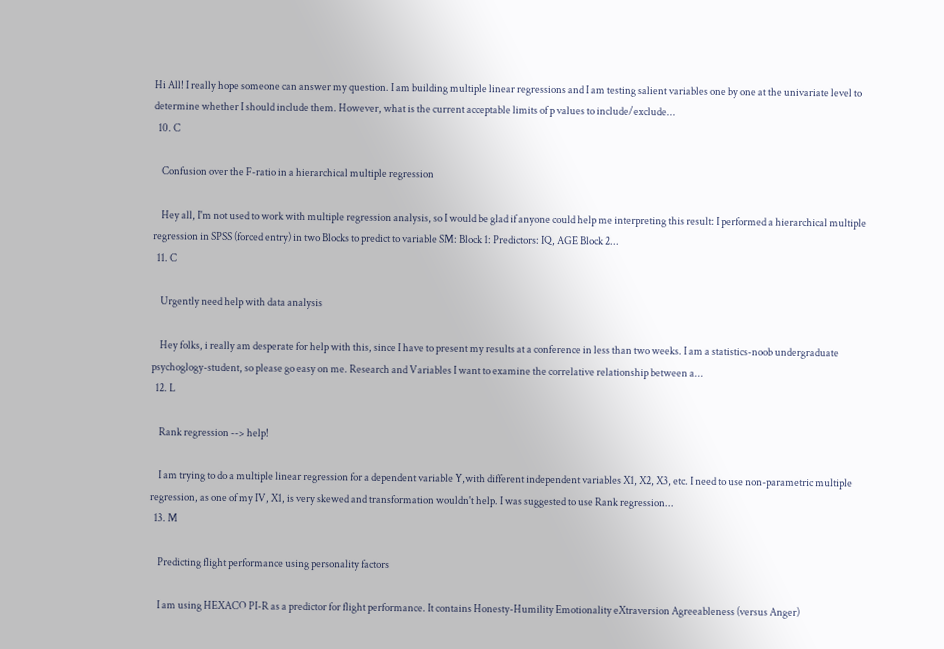Hi All! I really hope someone can answer my question. I am building multiple linear regressions and I am testing salient variables one by one at the univariate level to determine whether I should include them. However, what is the current acceptable limits of p values to include/exclude...
  10. C

    Confusion over the F-ratio in a hierarchical multiple regression

    Hey all, I'm not used to work with multiple regression analysis, so I would be glad if anyone could help me interpreting this result: I performed a hierarchical multiple regression in SPSS (forced entry) in two Blocks to predict to variable SM: Block 1: Predictors: IQ, AGE Block 2...
  11. C

    Urgently need help with data analysis

    Hey folks, i really am desperate for help with this, since I have to present my results at a conference in less than two weeks. I am a statistics-noob undergraduate psychoglogy-student, so please go easy on me. Research and Variables I want to examine the correlative relationship between a...
  12. L

    Rank regression --> help!

    I am trying to do a multiple linear regression for a dependent variable Y,with different independent variables X1, X2, X3, etc. I need to use non-parametric multiple regression, as one of my IV, X1, is very skewed and transformation wouldn't help. I was suggested to use Rank regression...
  13. M

    Predicting flight performance using personality factors

    I am using HEXACO PI-R as a predictor for flight performance. It contains Honesty-Humility Emotionality eXtraversion Agreeableness (versus Anger)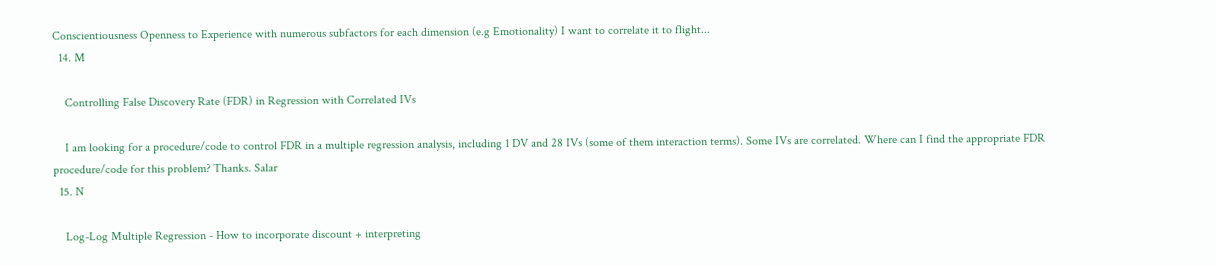Conscientiousness Openness to Experience with numerous subfactors for each dimension (e.g Emotionality) I want to correlate it to flight...
  14. M

    Controlling False Discovery Rate (FDR) in Regression with Correlated IVs

    I am looking for a procedure/code to control FDR in a multiple regression analysis, including 1 DV and 28 IVs (some of them interaction terms). Some IVs are correlated. Where can I find the appropriate FDR procedure/code for this problem? Thanks. Salar
  15. N

    Log-Log Multiple Regression - How to incorporate discount + interpreting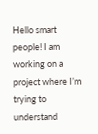Hello smart people! I am working on a project where I’m trying to understand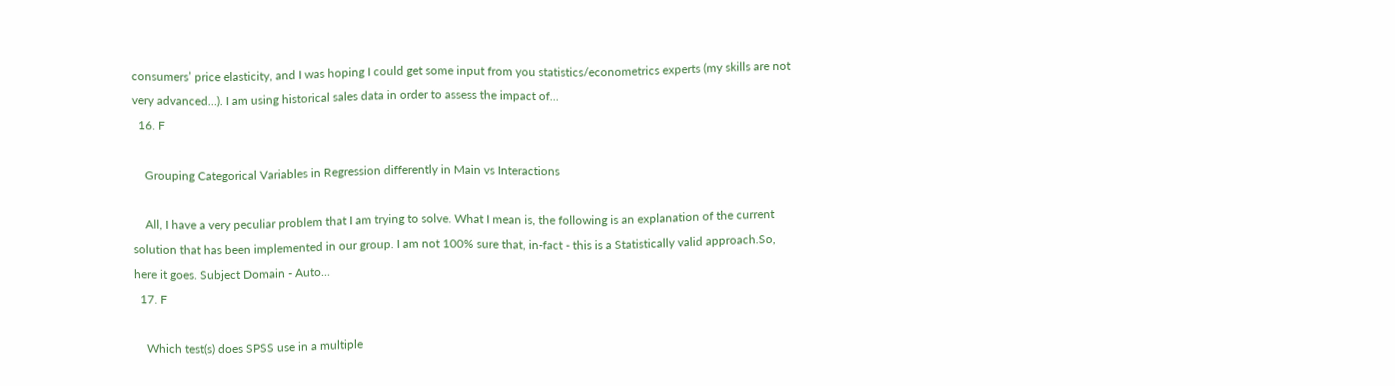consumers’ price elasticity, and I was hoping I could get some input from you statistics/econometrics experts (my skills are not very advanced…). I am using historical sales data in order to assess the impact of...
  16. F

    Grouping Categorical Variables in Regression differently in Main vs Interactions

    All, I have a very peculiar problem that I am trying to solve. What I mean is, the following is an explanation of the current solution that has been implemented in our group. I am not 100% sure that, in-fact - this is a Statistically valid approach.So, here it goes. Subject Domain - Auto...
  17. F

    Which test(s) does SPSS use in a multiple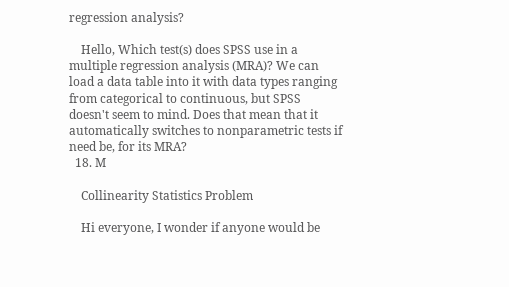regression analysis?

    Hello, Which test(s) does SPSS use in a multiple regression analysis (MRA)? We can load a data table into it with data types ranging from categorical to continuous, but SPSS doesn't seem to mind. Does that mean that it automatically switches to nonparametric tests if need be, for its MRA?
  18. M

    Collinearity Statistics Problem

    Hi everyone, I wonder if anyone would be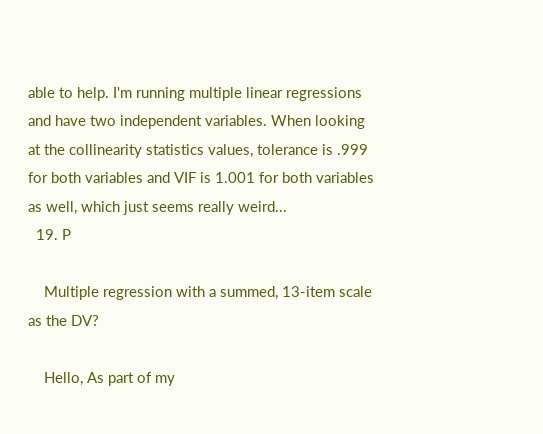able to help. I'm running multiple linear regressions and have two independent variables. When looking at the collinearity statistics values, tolerance is .999 for both variables and VIF is 1.001 for both variables as well, which just seems really weird...
  19. P

    Multiple regression with a summed, 13-item scale as the DV?

    Hello, As part of my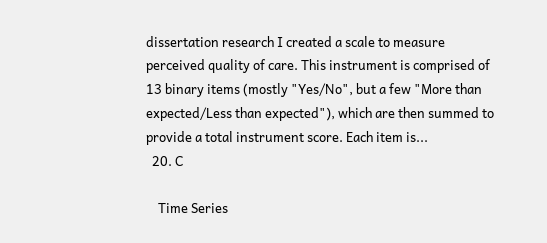dissertation research I created a scale to measure perceived quality of care. This instrument is comprised of 13 binary items (mostly "Yes/No", but a few "More than expected/Less than expected"), which are then summed to provide a total instrument score. Each item is...
  20. C

    Time Series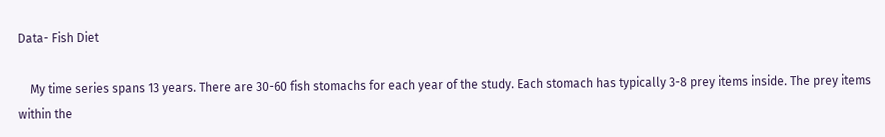Data- Fish Diet

    My time series spans 13 years. There are 30-60 fish stomachs for each year of the study. Each stomach has typically 3-8 prey items inside. The prey items within the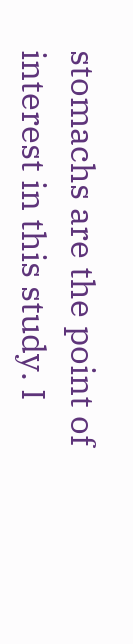stomachs are the point of interest in this study. I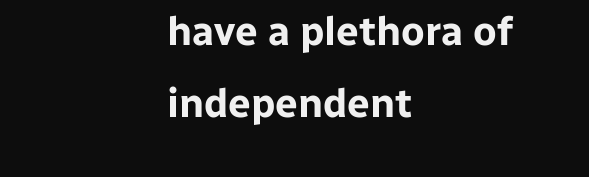have a plethora of independent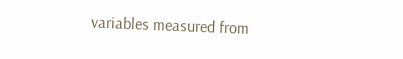variables measured from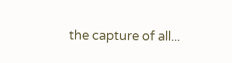the capture of all...